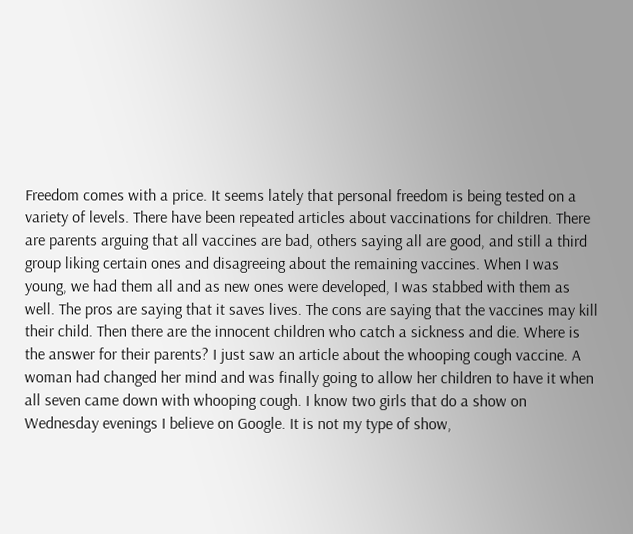Freedom comes with a price. It seems lately that personal freedom is being tested on a variety of levels. There have been repeated articles about vaccinations for children. There are parents arguing that all vaccines are bad, others saying all are good, and still a third group liking certain ones and disagreeing about the remaining vaccines. When I was young, we had them all and as new ones were developed, I was stabbed with them as well. The pros are saying that it saves lives. The cons are saying that the vaccines may kill their child. Then there are the innocent children who catch a sickness and die. Where is the answer for their parents? I just saw an article about the whooping cough vaccine. A woman had changed her mind and was finally going to allow her children to have it when all seven came down with whooping cough. I know two girls that do a show on Wednesday evenings I believe on Google. It is not my type of show,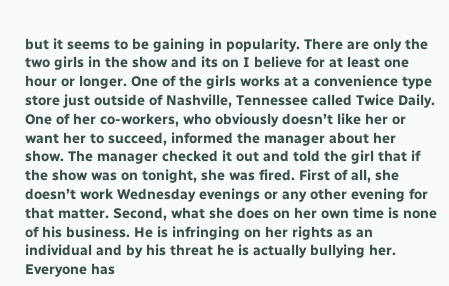but it seems to be gaining in popularity. There are only the two girls in the show and its on I believe for at least one hour or longer. One of the girls works at a convenience type store just outside of Nashville, Tennessee called Twice Daily. One of her co-workers, who obviously doesn’t like her or want her to succeed, informed the manager about her show. The manager checked it out and told the girl that if the show was on tonight, she was fired. First of all, she doesn’t work Wednesday evenings or any other evening for that matter. Second, what she does on her own time is none of his business. He is infringing on her rights as an individual and by his threat he is actually bullying her. Everyone has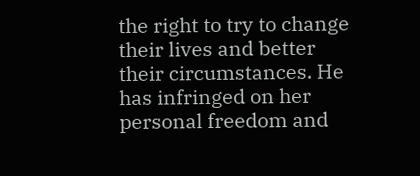the right to try to change their lives and better their circumstances. He has infringed on her personal freedom and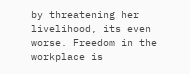by threatening her livelihood, its even worse. Freedom in the workplace is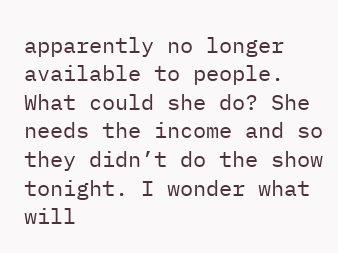apparently no longer available to people. What could she do? She needs the income and so they didn’t do the show tonight. I wonder what will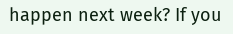happen next week? If you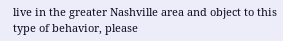live in the greater Nashville area and object to this type of behavior, please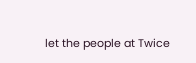let the people at Twice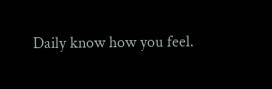Daily know how you feel.